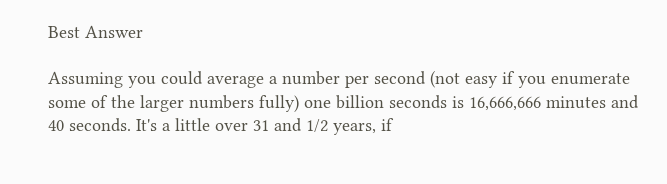Best Answer

Assuming you could average a number per second (not easy if you enumerate some of the larger numbers fully) one billion seconds is 16,666,666 minutes and 40 seconds. It's a little over 31 and 1/2 years, if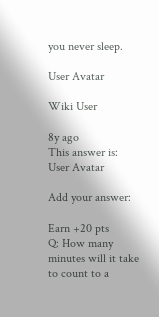you never sleep.

User Avatar

Wiki User

8y ago
This answer is:
User Avatar

Add your answer:

Earn +20 pts
Q: How many minutes will it take to count to a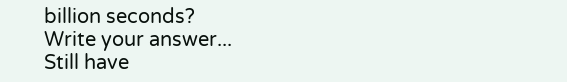billion seconds?
Write your answer...
Still have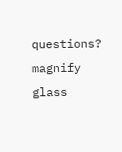questions?
magnify glass